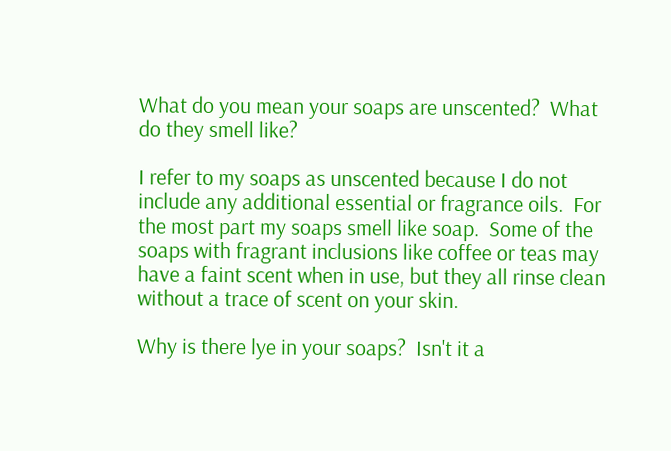What do you mean your soaps are unscented?  What do they smell like?

I refer to my soaps as unscented because I do not include any additional essential or fragrance oils.  For the most part my soaps smell like soap.  Some of the soaps with fragrant inclusions like coffee or teas may have a faint scent when in use, but they all rinse clean without a trace of scent on your skin.

Why is there lye in your soaps?  Isn't it a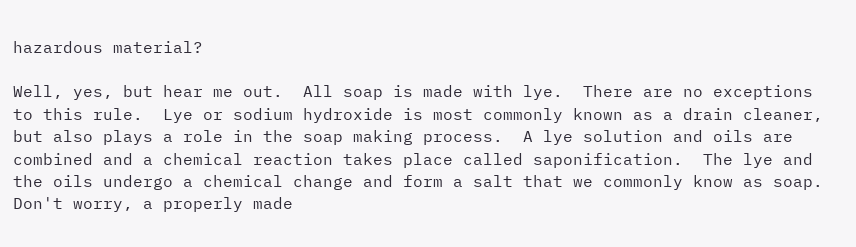hazardous material?

Well, yes, but hear me out.  All soap is made with lye.  There are no exceptions to this rule.  Lye or sodium hydroxide is most commonly known as a drain cleaner, but also plays a role in the soap making process.  A lye solution and oils are combined and a chemical reaction takes place called saponification.  The lye and the oils undergo a chemical change and form a salt that we commonly know as soap.  Don't worry, a properly made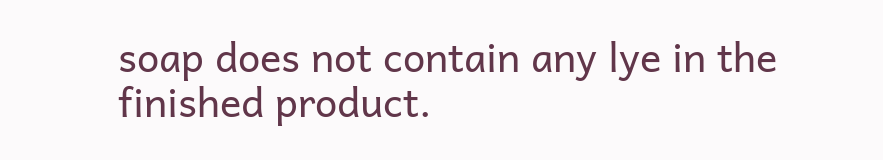soap does not contain any lye in the finished product.